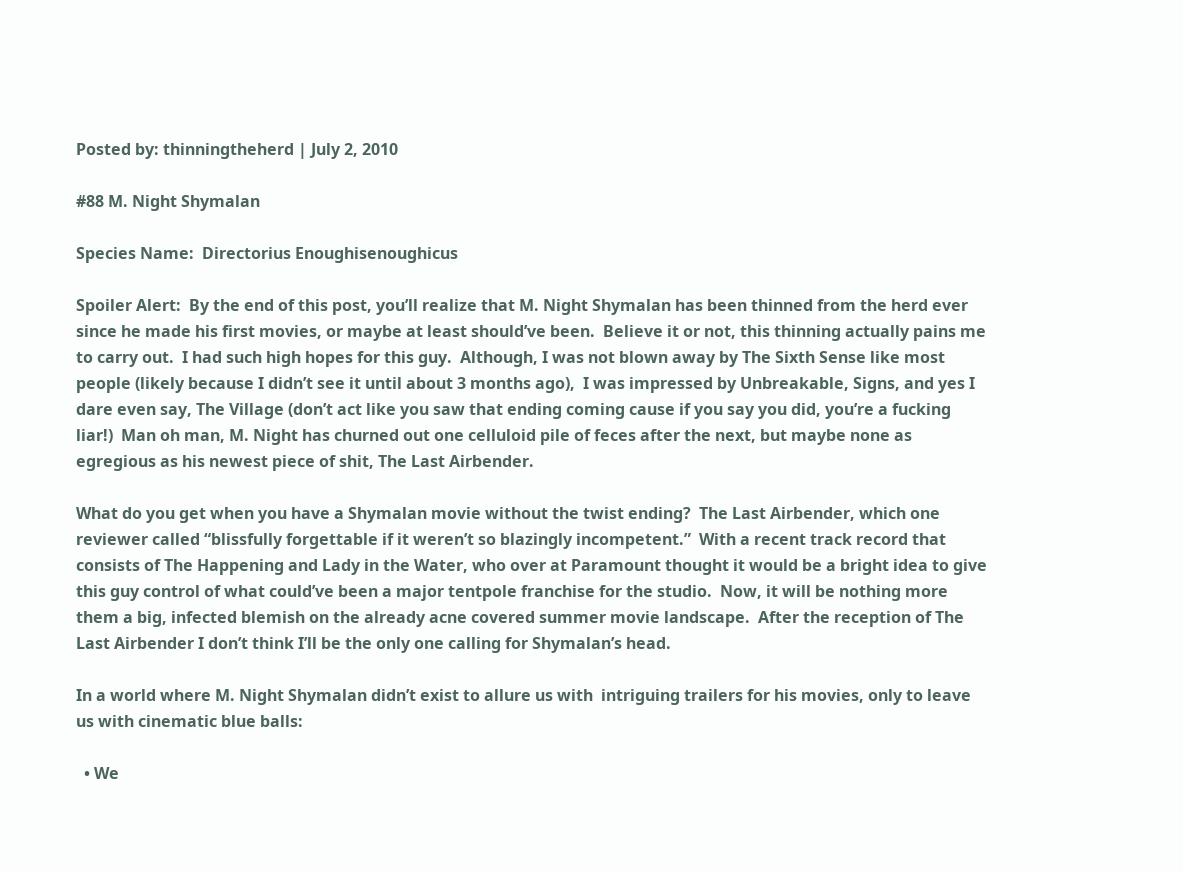Posted by: thinningtheherd | July 2, 2010

#88 M. Night Shymalan

Species Name:  Directorius Enoughisenoughicus

Spoiler Alert:  By the end of this post, you’ll realize that M. Night Shymalan has been thinned from the herd ever since he made his first movies, or maybe at least should’ve been.  Believe it or not, this thinning actually pains me to carry out.  I had such high hopes for this guy.  Although, I was not blown away by The Sixth Sense like most people (likely because I didn’t see it until about 3 months ago),  I was impressed by Unbreakable, Signs, and yes I dare even say, The Village (don’t act like you saw that ending coming cause if you say you did, you’re a fucking liar!)  Man oh man, M. Night has churned out one celluloid pile of feces after the next, but maybe none as egregious as his newest piece of shit, The Last Airbender.

What do you get when you have a Shymalan movie without the twist ending?  The Last Airbender, which one reviewer called “blissfully forgettable if it weren’t so blazingly incompetent.”  With a recent track record that consists of The Happening and Lady in the Water, who over at Paramount thought it would be a bright idea to give this guy control of what could’ve been a major tentpole franchise for the studio.  Now, it will be nothing more them a big, infected blemish on the already acne covered summer movie landscape.  After the reception of The Last Airbender I don’t think I’ll be the only one calling for Shymalan’s head.

In a world where M. Night Shymalan didn’t exist to allure us with  intriguing trailers for his movies, only to leave us with cinematic blue balls:

  • We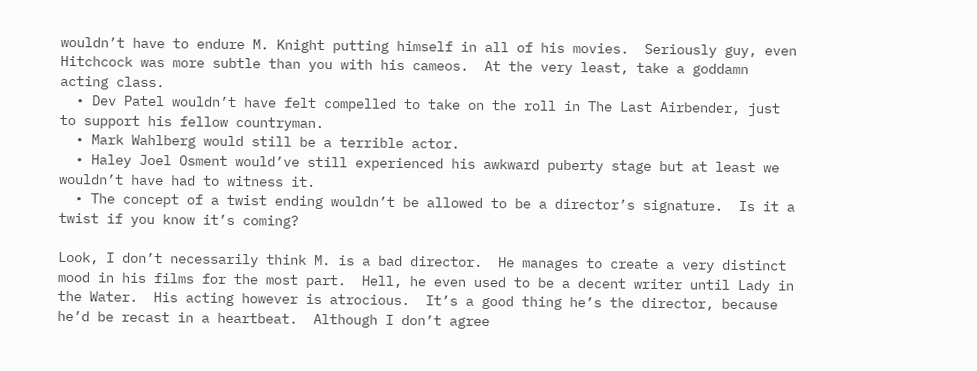wouldn’t have to endure M. Knight putting himself in all of his movies.  Seriously guy, even Hitchcock was more subtle than you with his cameos.  At the very least, take a goddamn acting class.
  • Dev Patel wouldn’t have felt compelled to take on the roll in The Last Airbender, just to support his fellow countryman.
  • Mark Wahlberg would still be a terrible actor.
  • Haley Joel Osment would’ve still experienced his awkward puberty stage but at least we wouldn’t have had to witness it.
  • The concept of a twist ending wouldn’t be allowed to be a director’s signature.  Is it a twist if you know it’s coming?

Look, I don’t necessarily think M. is a bad director.  He manages to create a very distinct mood in his films for the most part.  Hell, he even used to be a decent writer until Lady in the Water.  His acting however is atrocious.  It’s a good thing he’s the director, because he’d be recast in a heartbeat.  Although I don’t agree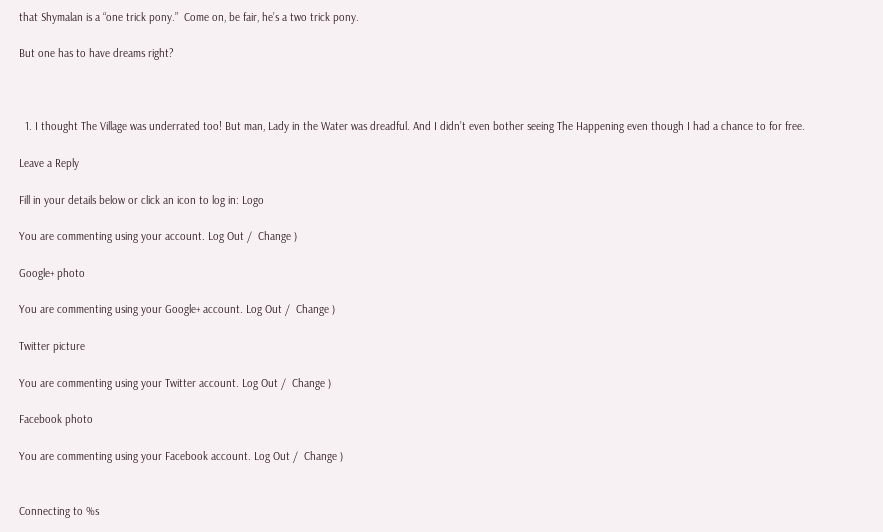that Shymalan is a “one trick pony.”  Come on, be fair, he’s a two trick pony.

But one has to have dreams right?



  1. I thought The Village was underrated too! But man, Lady in the Water was dreadful. And I didn’t even bother seeing The Happening even though I had a chance to for free.

Leave a Reply

Fill in your details below or click an icon to log in: Logo

You are commenting using your account. Log Out /  Change )

Google+ photo

You are commenting using your Google+ account. Log Out /  Change )

Twitter picture

You are commenting using your Twitter account. Log Out /  Change )

Facebook photo

You are commenting using your Facebook account. Log Out /  Change )


Connecting to %s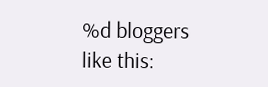%d bloggers like this: